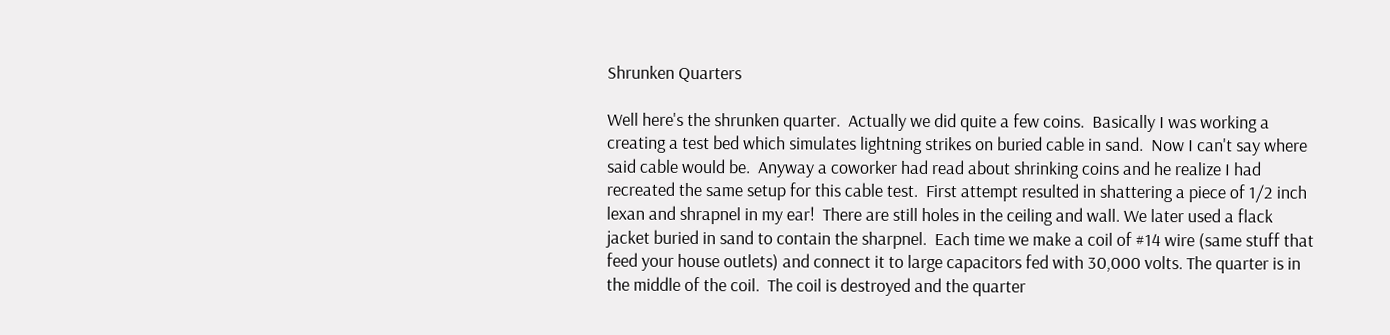Shrunken Quarters

Well here's the shrunken quarter.  Actually we did quite a few coins.  Basically I was working a creating a test bed which simulates lightning strikes on buried cable in sand.  Now I can't say where said cable would be.  Anyway a coworker had read about shrinking coins and he realize I had recreated the same setup for this cable test.  First attempt resulted in shattering a piece of 1/2 inch lexan and shrapnel in my ear!  There are still holes in the ceiling and wall. We later used a flack jacket buried in sand to contain the sharpnel.  Each time we make a coil of #14 wire (same stuff that feed your house outlets) and connect it to large capacitors fed with 30,000 volts. The quarter is in the middle of the coil.  The coil is destroyed and the quarter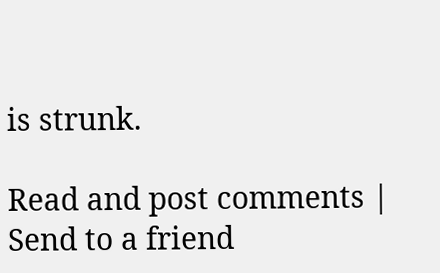is strunk.

Read and post comments | Send to a friend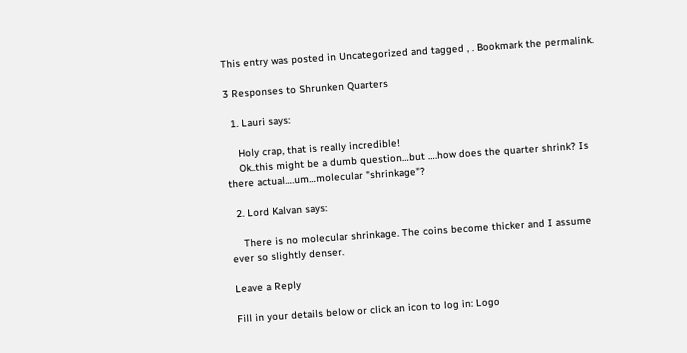This entry was posted in Uncategorized and tagged , . Bookmark the permalink.

3 Responses to Shrunken Quarters

  1. Lauri says:

    Holy crap, that is really incredible!
    Ok..this might be a dumb question…but ….how does the quarter shrink? Is there actual….um…molecular "shrinkage"?

  2. Lord Kalvan says:

    There is no molecular shrinkage. The coins become thicker and I assume ever so slightly denser.

Leave a Reply

Fill in your details below or click an icon to log in: Logo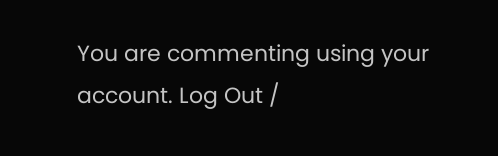You are commenting using your account. Log Out /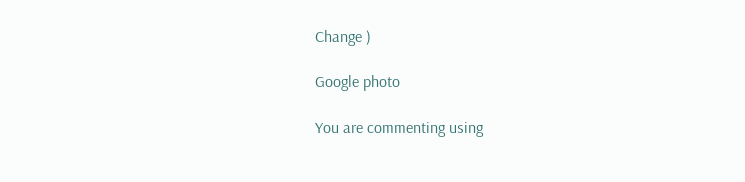Change )

Google photo

You are commenting using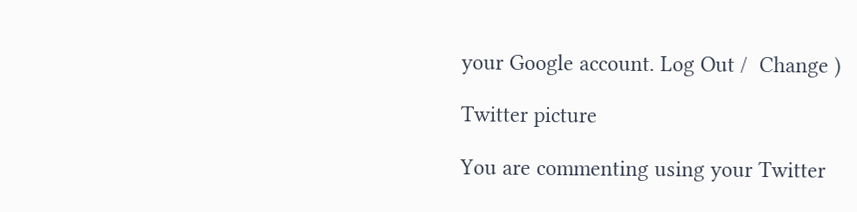your Google account. Log Out /  Change )

Twitter picture

You are commenting using your Twitter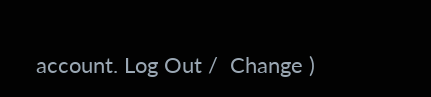account. Log Out /  Change )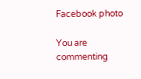Facebook photo

You are commenting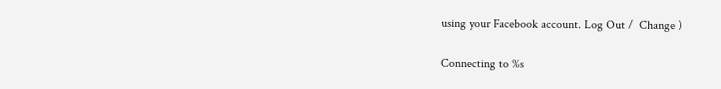using your Facebook account. Log Out /  Change )

Connecting to %s